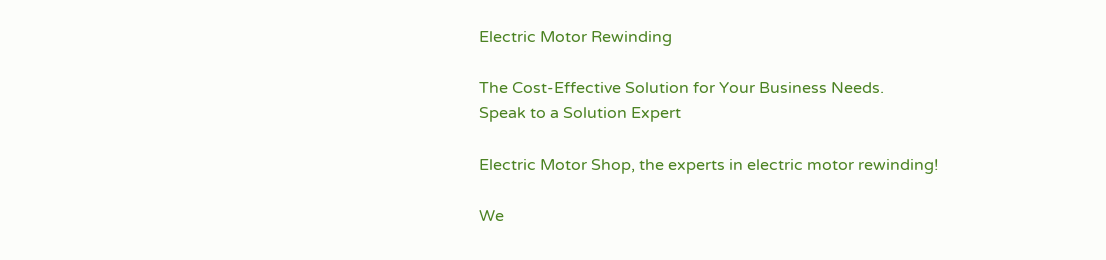Electric Motor Rewinding

The Cost-Effective Solution for Your Business Needs.
Speak to a Solution Expert

Electric Motor Shop, the experts in electric motor rewinding!

We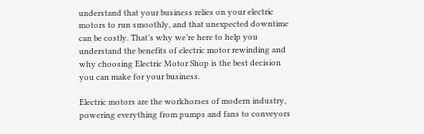understand that your business relies on your electric motors to run smoothly, and that unexpected downtime can be costly. That’s why we’re here to help you understand the benefits of electric motor rewinding and why choosing Electric Motor Shop is the best decision you can make for your business.

Electric motors are the workhorses of modern industry, powering everything from pumps and fans to conveyors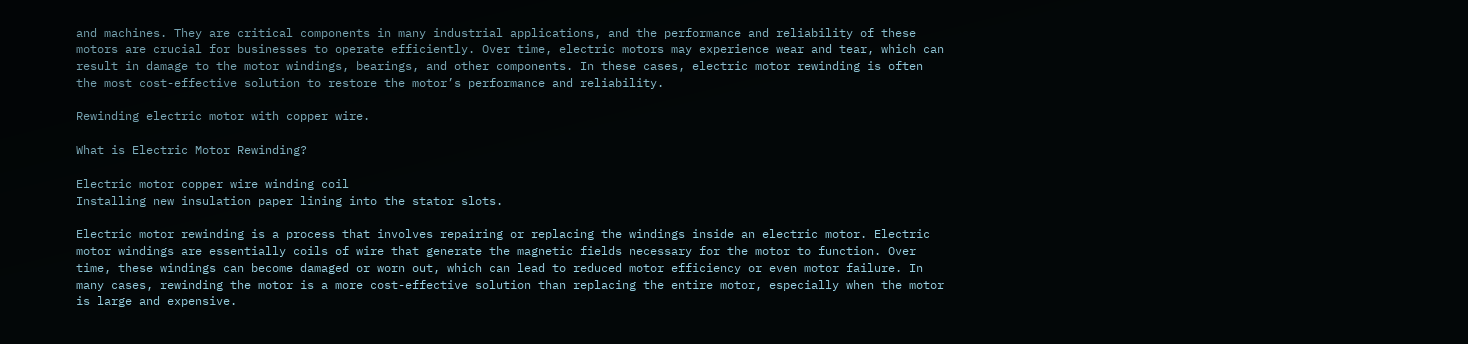and machines. They are critical components in many industrial applications, and the performance and reliability of these motors are crucial for businesses to operate efficiently. Over time, electric motors may experience wear and tear, which can result in damage to the motor windings, bearings, and other components. In these cases, electric motor rewinding is often the most cost-effective solution to restore the motor’s performance and reliability.

Rewinding electric motor with copper wire.

What is Electric Motor Rewinding?

Electric motor copper wire winding coil
Installing new insulation paper lining into the stator slots.

Electric motor rewinding is a process that involves repairing or replacing the windings inside an electric motor. Electric motor windings are essentially coils of wire that generate the magnetic fields necessary for the motor to function. Over time, these windings can become damaged or worn out, which can lead to reduced motor efficiency or even motor failure. In many cases, rewinding the motor is a more cost-effective solution than replacing the entire motor, especially when the motor is large and expensive.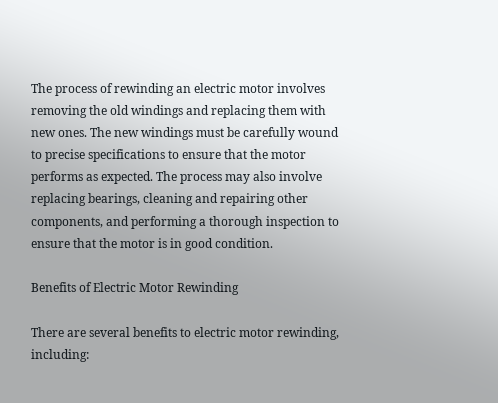The process of rewinding an electric motor involves removing the old windings and replacing them with new ones. The new windings must be carefully wound to precise specifications to ensure that the motor performs as expected. The process may also involve replacing bearings, cleaning and repairing other components, and performing a thorough inspection to ensure that the motor is in good condition.

Benefits of Electric Motor Rewinding

There are several benefits to electric motor rewinding, including: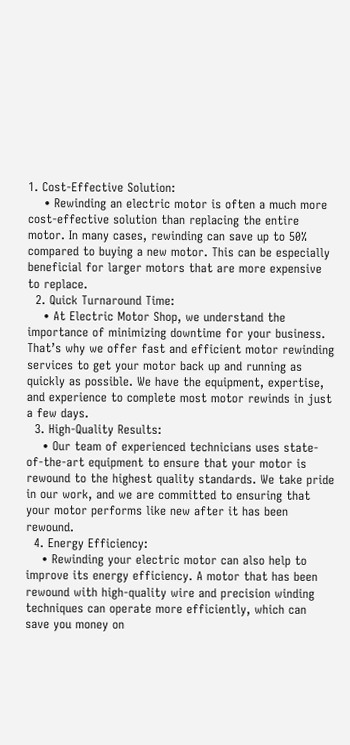1. Cost-Effective Solution:
    • Rewinding an electric motor is often a much more cost-effective solution than replacing the entire motor. In many cases, rewinding can save up to 50% compared to buying a new motor. This can be especially beneficial for larger motors that are more expensive to replace.
  2. Quick Turnaround Time:
    • At Electric Motor Shop, we understand the importance of minimizing downtime for your business. That’s why we offer fast and efficient motor rewinding services to get your motor back up and running as quickly as possible. We have the equipment, expertise, and experience to complete most motor rewinds in just a few days.
  3. High-Quality Results:
    • Our team of experienced technicians uses state-of-the-art equipment to ensure that your motor is rewound to the highest quality standards. We take pride in our work, and we are committed to ensuring that your motor performs like new after it has been rewound.
  4. Energy Efficiency:
    • Rewinding your electric motor can also help to improve its energy efficiency. A motor that has been rewound with high-quality wire and precision winding techniques can operate more efficiently, which can save you money on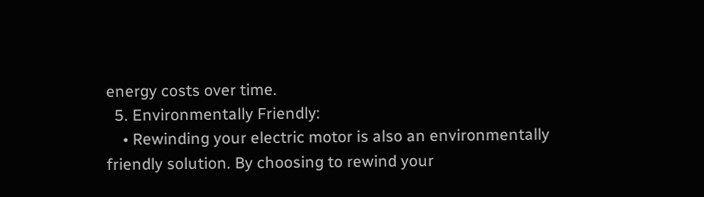energy costs over time.
  5. Environmentally Friendly:
    • Rewinding your electric motor is also an environmentally friendly solution. By choosing to rewind your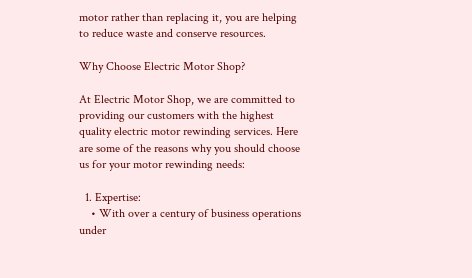motor rather than replacing it, you are helping to reduce waste and conserve resources.

Why Choose Electric Motor Shop?

At Electric Motor Shop, we are committed to providing our customers with the highest quality electric motor rewinding services. Here are some of the reasons why you should choose us for your motor rewinding needs:

  1. Expertise:
    • With over a century of business operations under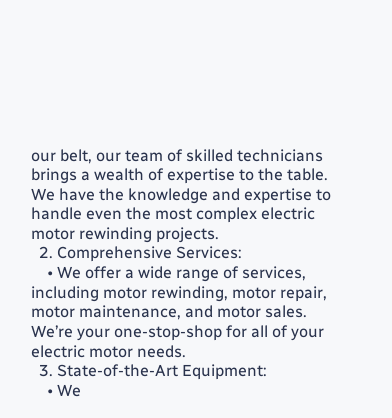our belt, our team of skilled technicians brings a wealth of expertise to the table. We have the knowledge and expertise to handle even the most complex electric motor rewinding projects.
  2. Comprehensive Services:
    • We offer a wide range of services, including motor rewinding, motor repair, motor maintenance, and motor sales. We’re your one-stop-shop for all of your electric motor needs.
  3. State-of-the-Art Equipment:
    • We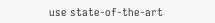use state-of-the-art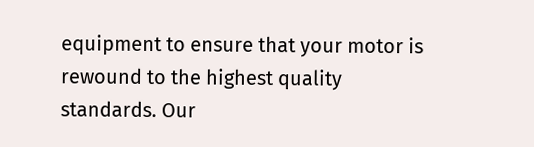equipment to ensure that your motor is rewound to the highest quality standards. Our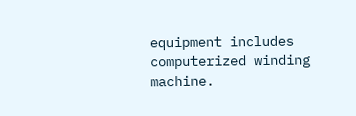equipment includes computerized winding machine.